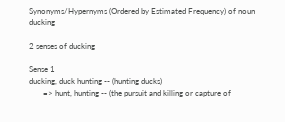Synonyms/Hypernyms (Ordered by Estimated Frequency) of noun ducking

2 senses of ducking

Sense 1
ducking, duck hunting -- (hunting ducks)
       => hunt, hunting -- (the pursuit and killing or capture of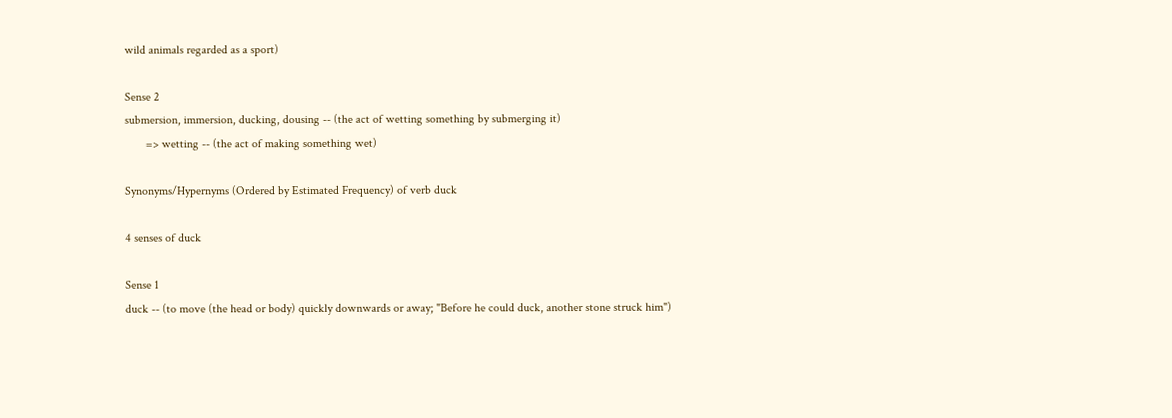wild animals regarded as a sport)

Sense 2
submersion, immersion, ducking, dousing -- (the act of wetting something by submerging it)
       => wetting -- (the act of making something wet)

Synonyms/Hypernyms (Ordered by Estimated Frequency) of verb duck

4 senses of duck

Sense 1
duck -- (to move (the head or body) quickly downwards or away; "Before he could duck, another stone struck him")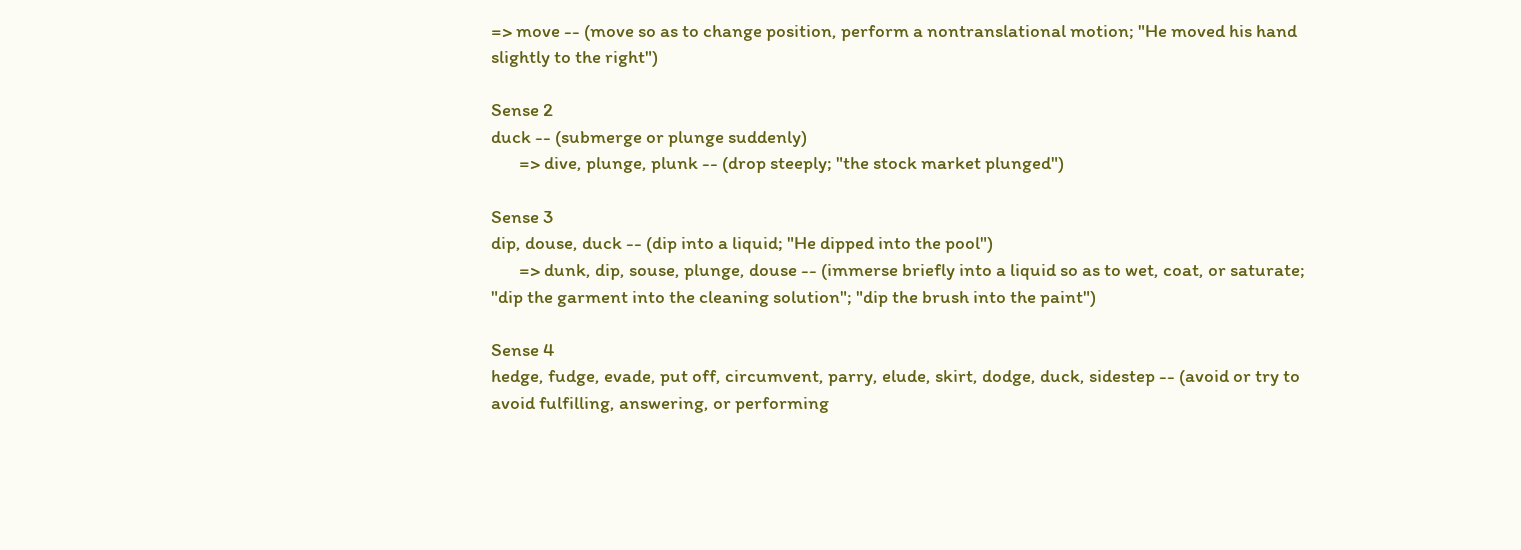=> move -- (move so as to change position, perform a nontranslational motion; "He moved his hand slightly to the right")

Sense 2
duck -- (submerge or plunge suddenly)
       => dive, plunge, plunk -- (drop steeply; "the stock market plunged")

Sense 3
dip, douse, duck -- (dip into a liquid; "He dipped into the pool")
       => dunk, dip, souse, plunge, douse -- (immerse briefly into a liquid so as to wet, coat, or saturate; "dip the garment into the cleaning solution"; "dip the brush into the paint")

Sense 4
hedge, fudge, evade, put off, circumvent, parry, elude, skirt, dodge, duck, sidestep -- (avoid or try to avoid fulfilling, answering, or performing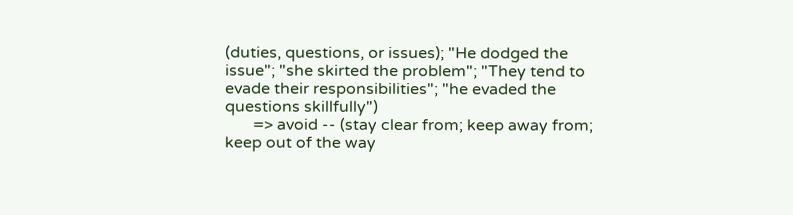(duties, questions, or issues); "He dodged the issue"; "she skirted the problem"; "They tend to evade their responsibilities"; "he evaded the questions skillfully")
       => avoid -- (stay clear from; keep away from; keep out of the way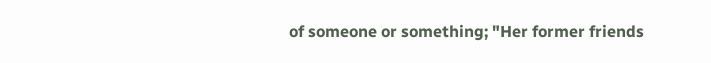of someone or something; "Her former friends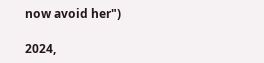now avoid her")

2024,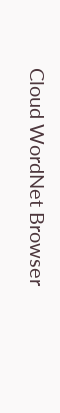Cloud WordNet Browser